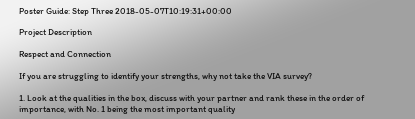Poster Guide: Step Three 2018-05-07T10:19:31+00:00

Project Description

Respect and Connection

If you are struggling to identify your strengths, why not take the VIA survey?

1. Look at the qualities in the box, discuss with your partner and rank these in the order of importance, with No. 1 being the most important quality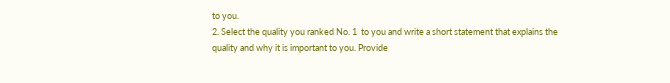to you.
2. Select the quality you ranked No. 1  to you and write a short statement that explains the quality and why it is important to you. Provide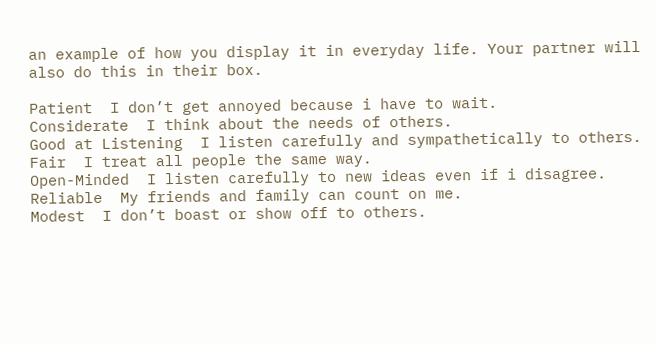an example of how you display it in everyday life. Your partner will also do this in their box.

Patient  I don’t get annoyed because i have to wait.
Considerate  I think about the needs of others.
Good at Listening  I listen carefully and sympathetically to others.
Fair  I treat all people the same way.
Open-Minded  I listen carefully to new ideas even if i disagree.
Reliable  My friends and family can count on me.
Modest  I don’t boast or show off to others.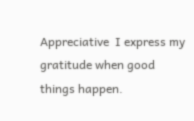Appreciative  I express my gratitude when good things happen.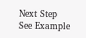Next Step
See Example